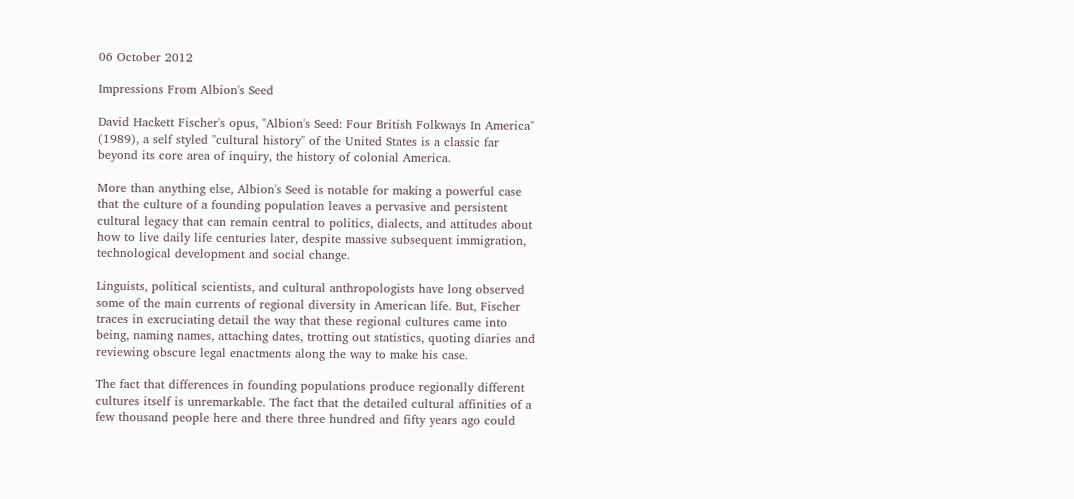06 October 2012

Impressions From Albion's Seed

David Hackett Fischer's opus, "Albion's Seed: Four British Folkways In America" (1989), a self styled "cultural history" of the United States is a classic far beyond its core area of inquiry, the history of colonial America.

More than anything else, Albion's Seed is notable for making a powerful case that the culture of a founding population leaves a pervasive and persistent cultural legacy that can remain central to politics, dialects, and attitudes about how to live daily life centuries later, despite massive subsequent immigration, technological development and social change.

Linguists, political scientists, and cultural anthropologists have long observed some of the main currents of regional diversity in American life. But, Fischer traces in excruciating detail the way that these regional cultures came into being, naming names, attaching dates, trotting out statistics, quoting diaries and reviewing obscure legal enactments along the way to make his case.

The fact that differences in founding populations produce regionally different cultures itself is unremarkable. The fact that the detailed cultural affinities of a few thousand people here and there three hundred and fifty years ago could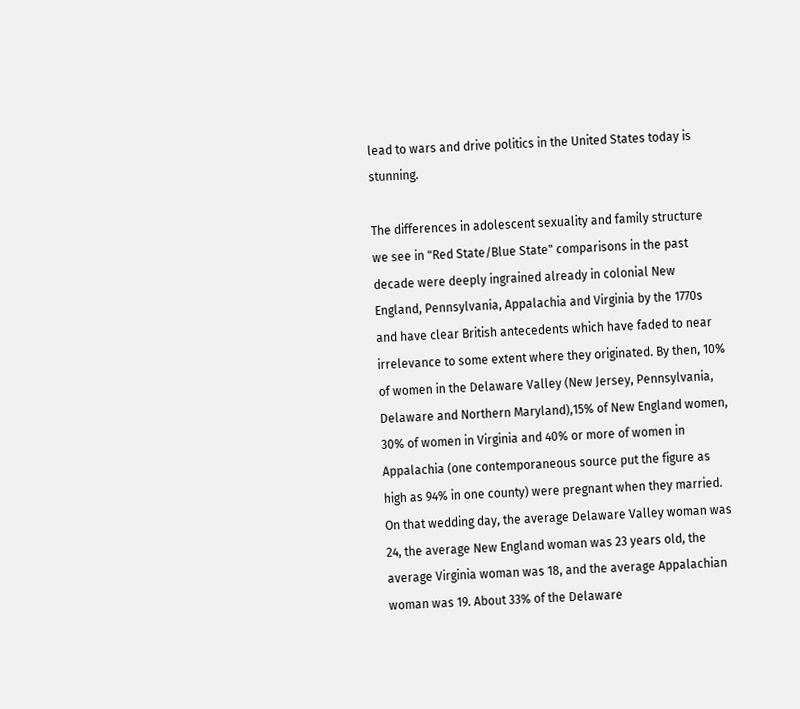lead to wars and drive politics in the United States today is stunning.

The differences in adolescent sexuality and family structure we see in "Red State/Blue State" comparisons in the past decade were deeply ingrained already in colonial New England, Pennsylvania, Appalachia and Virginia by the 1770s and have clear British antecedents which have faded to near irrelevance to some extent where they originated. By then, 10% of women in the Delaware Valley (New Jersey, Pennsylvania, Delaware and Northern Maryland),15% of New England women, 30% of women in Virginia and 40% or more of women in Appalachia (one contemporaneous source put the figure as high as 94% in one county) were pregnant when they married. On that wedding day, the average Delaware Valley woman was 24, the average New England woman was 23 years old, the average Virginia woman was 18, and the average Appalachian woman was 19. About 33% of the Delaware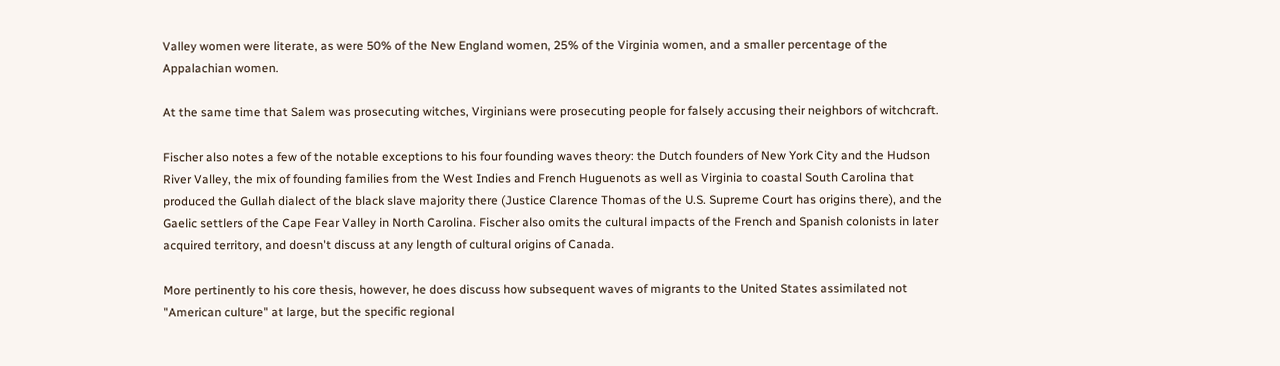Valley women were literate, as were 50% of the New England women, 25% of the Virginia women, and a smaller percentage of the Appalachian women.

At the same time that Salem was prosecuting witches, Virginians were prosecuting people for falsely accusing their neighbors of witchcraft.

Fischer also notes a few of the notable exceptions to his four founding waves theory: the Dutch founders of New York City and the Hudson River Valley, the mix of founding families from the West Indies and French Huguenots as well as Virginia to coastal South Carolina that produced the Gullah dialect of the black slave majority there (Justice Clarence Thomas of the U.S. Supreme Court has origins there), and the Gaelic settlers of the Cape Fear Valley in North Carolina. Fischer also omits the cultural impacts of the French and Spanish colonists in later acquired territory, and doesn't discuss at any length of cultural origins of Canada.

More pertinently to his core thesis, however, he does discuss how subsequent waves of migrants to the United States assimilated not "American culture" at large, but the specific regional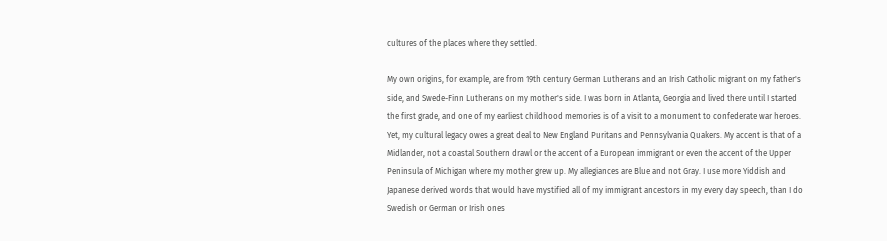cultures of the places where they settled.

My own origins, for example, are from 19th century German Lutherans and an Irish Catholic migrant on my father's side, and Swede-Finn Lutherans on my mother's side. I was born in Atlanta, Georgia and lived there until I started the first grade, and one of my earliest childhood memories is of a visit to a monument to confederate war heroes. Yet, my cultural legacy owes a great deal to New England Puritans and Pennsylvania Quakers. My accent is that of a Midlander, not a coastal Southern drawl or the accent of a European immigrant or even the accent of the Upper Peninsula of Michigan where my mother grew up. My allegiances are Blue and not Gray. I use more Yiddish and Japanese derived words that would have mystified all of my immigrant ancestors in my every day speech, than I do Swedish or German or Irish ones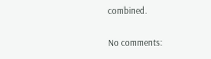combined.

No comments: